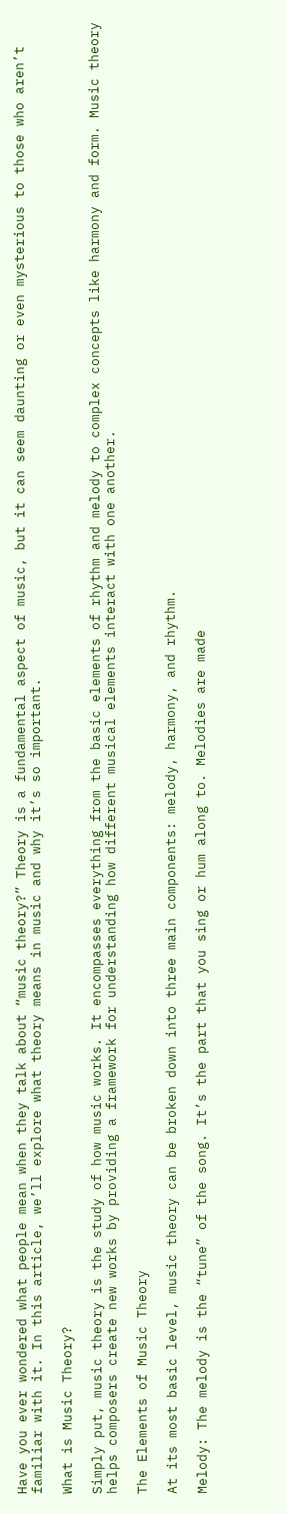Have you ever wondered what people mean when they talk about “music theory?” Theory is a fundamental aspect of music, but it can seem daunting or even mysterious to those who aren’t familiar with it. In this article, we’ll explore what theory means in music and why it’s so important.

What is Music Theory?

Simply put, music theory is the study of how music works. It encompasses everything from the basic elements of rhythm and melody to complex concepts like harmony and form. Music theory helps composers create new works by providing a framework for understanding how different musical elements interact with one another.

The Elements of Music Theory

At its most basic level, music theory can be broken down into three main components: melody, harmony, and rhythm.

Melody: The melody is the “tune” of the song. It’s the part that you sing or hum along to. Melodies are made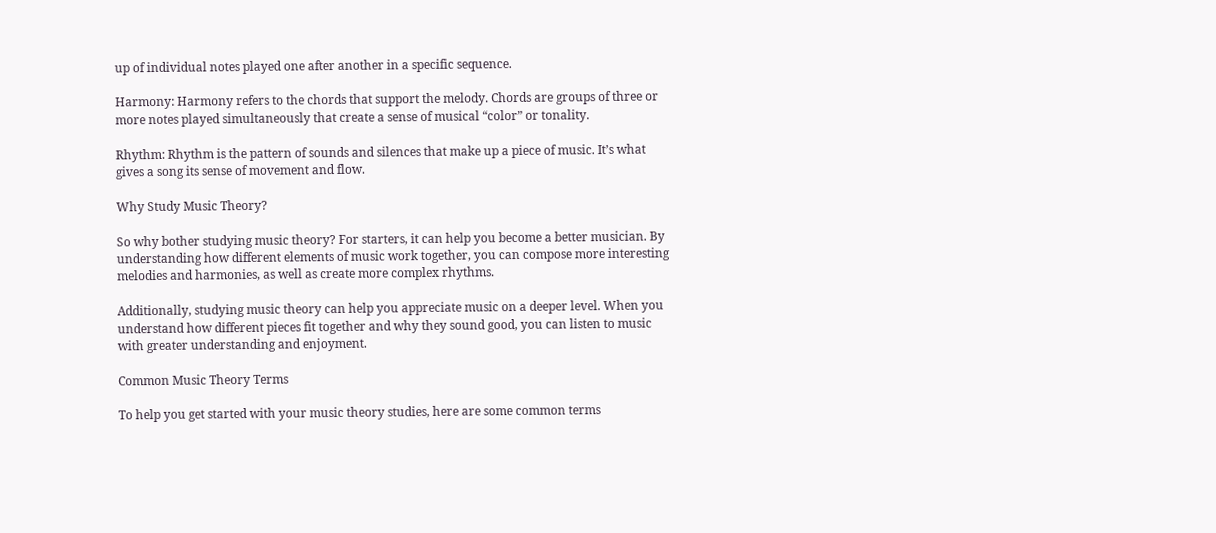up of individual notes played one after another in a specific sequence.

Harmony: Harmony refers to the chords that support the melody. Chords are groups of three or more notes played simultaneously that create a sense of musical “color” or tonality.

Rhythm: Rhythm is the pattern of sounds and silences that make up a piece of music. It’s what gives a song its sense of movement and flow.

Why Study Music Theory?

So why bother studying music theory? For starters, it can help you become a better musician. By understanding how different elements of music work together, you can compose more interesting melodies and harmonies, as well as create more complex rhythms.

Additionally, studying music theory can help you appreciate music on a deeper level. When you understand how different pieces fit together and why they sound good, you can listen to music with greater understanding and enjoyment.

Common Music Theory Terms

To help you get started with your music theory studies, here are some common terms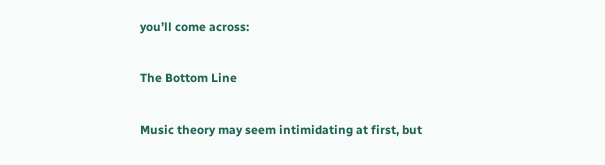you’ll come across:

The Bottom Line

Music theory may seem intimidating at first, but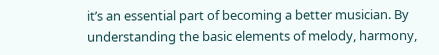it’s an essential part of becoming a better musician. By understanding the basic elements of melody, harmony,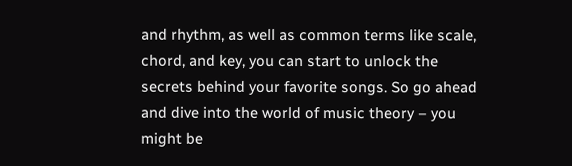and rhythm, as well as common terms like scale, chord, and key, you can start to unlock the secrets behind your favorite songs. So go ahead and dive into the world of music theory – you might be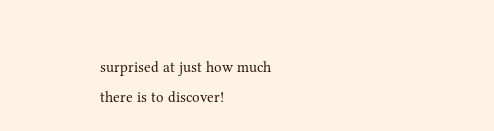surprised at just how much there is to discover!